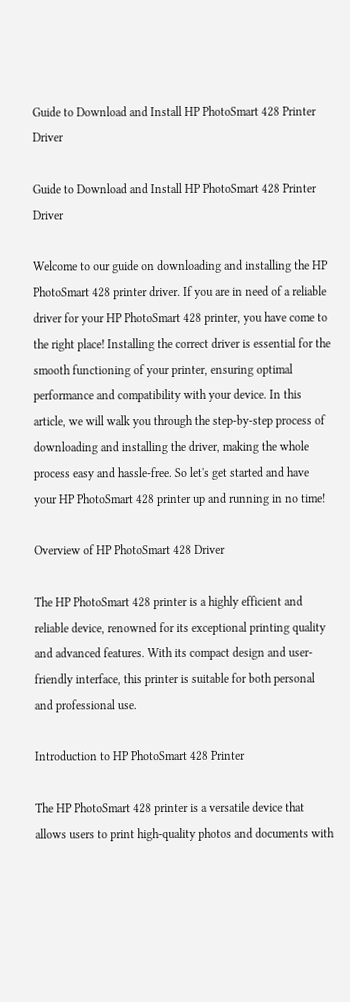Guide to Download and Install HP PhotoSmart 428 Printer Driver

Guide to Download and Install HP PhotoSmart 428 Printer Driver

Welcome to our guide on downloading and installing the HP PhotoSmart 428 printer driver. If you are in need of a reliable driver for your HP PhotoSmart 428 printer, you have come to the right place! Installing the correct driver is essential for the smooth functioning of your printer, ensuring optimal performance and compatibility with your device. In this article, we will walk you through the step-by-step process of downloading and installing the driver, making the whole process easy and hassle-free. So let's get started and have your HP PhotoSmart 428 printer up and running in no time!

Overview of HP PhotoSmart 428 Driver

The HP PhotoSmart 428 printer is a highly efficient and reliable device, renowned for its exceptional printing quality and advanced features. With its compact design and user-friendly interface, this printer is suitable for both personal and professional use.

Introduction to HP PhotoSmart 428 Printer

The HP PhotoSmart 428 printer is a versatile device that allows users to print high-quality photos and documents with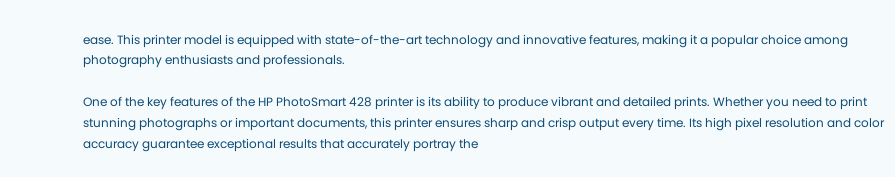ease. This printer model is equipped with state-of-the-art technology and innovative features, making it a popular choice among photography enthusiasts and professionals.

One of the key features of the HP PhotoSmart 428 printer is its ability to produce vibrant and detailed prints. Whether you need to print stunning photographs or important documents, this printer ensures sharp and crisp output every time. Its high pixel resolution and color accuracy guarantee exceptional results that accurately portray the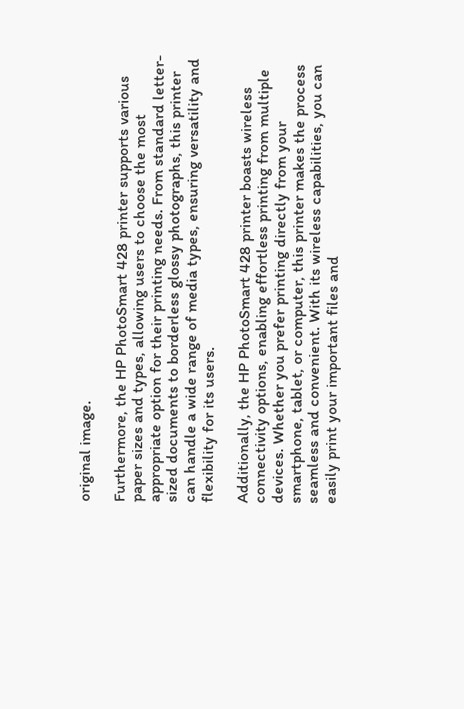original image.

Furthermore, the HP PhotoSmart 428 printer supports various paper sizes and types, allowing users to choose the most appropriate option for their printing needs. From standard letter-sized documents to borderless glossy photographs, this printer can handle a wide range of media types, ensuring versatility and flexibility for its users.

Additionally, the HP PhotoSmart 428 printer boasts wireless connectivity options, enabling effortless printing from multiple devices. Whether you prefer printing directly from your smartphone, tablet, or computer, this printer makes the process seamless and convenient. With its wireless capabilities, you can easily print your important files and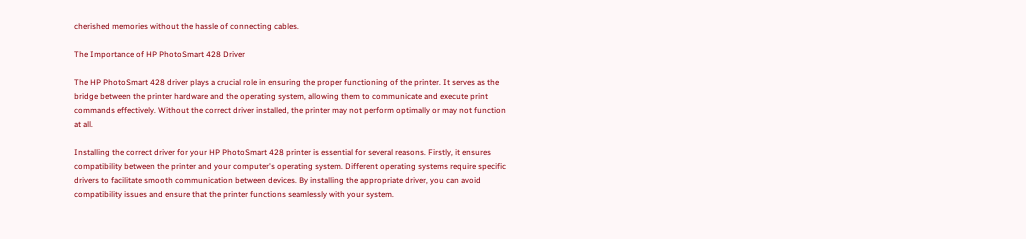cherished memories without the hassle of connecting cables.

The Importance of HP PhotoSmart 428 Driver

The HP PhotoSmart 428 driver plays a crucial role in ensuring the proper functioning of the printer. It serves as the bridge between the printer hardware and the operating system, allowing them to communicate and execute print commands effectively. Without the correct driver installed, the printer may not perform optimally or may not function at all.

Installing the correct driver for your HP PhotoSmart 428 printer is essential for several reasons. Firstly, it ensures compatibility between the printer and your computer's operating system. Different operating systems require specific drivers to facilitate smooth communication between devices. By installing the appropriate driver, you can avoid compatibility issues and ensure that the printer functions seamlessly with your system.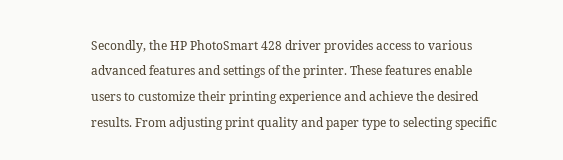Secondly, the HP PhotoSmart 428 driver provides access to various advanced features and settings of the printer. These features enable users to customize their printing experience and achieve the desired results. From adjusting print quality and paper type to selecting specific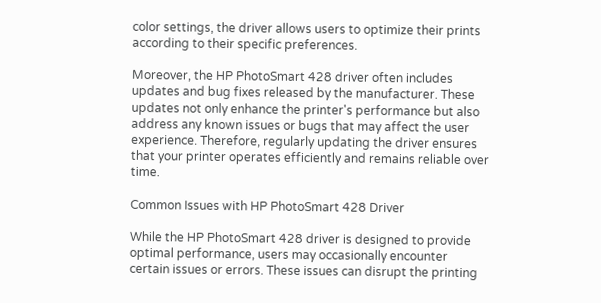color settings, the driver allows users to optimize their prints according to their specific preferences.

Moreover, the HP PhotoSmart 428 driver often includes updates and bug fixes released by the manufacturer. These updates not only enhance the printer's performance but also address any known issues or bugs that may affect the user experience. Therefore, regularly updating the driver ensures that your printer operates efficiently and remains reliable over time.

Common Issues with HP PhotoSmart 428 Driver

While the HP PhotoSmart 428 driver is designed to provide optimal performance, users may occasionally encounter certain issues or errors. These issues can disrupt the printing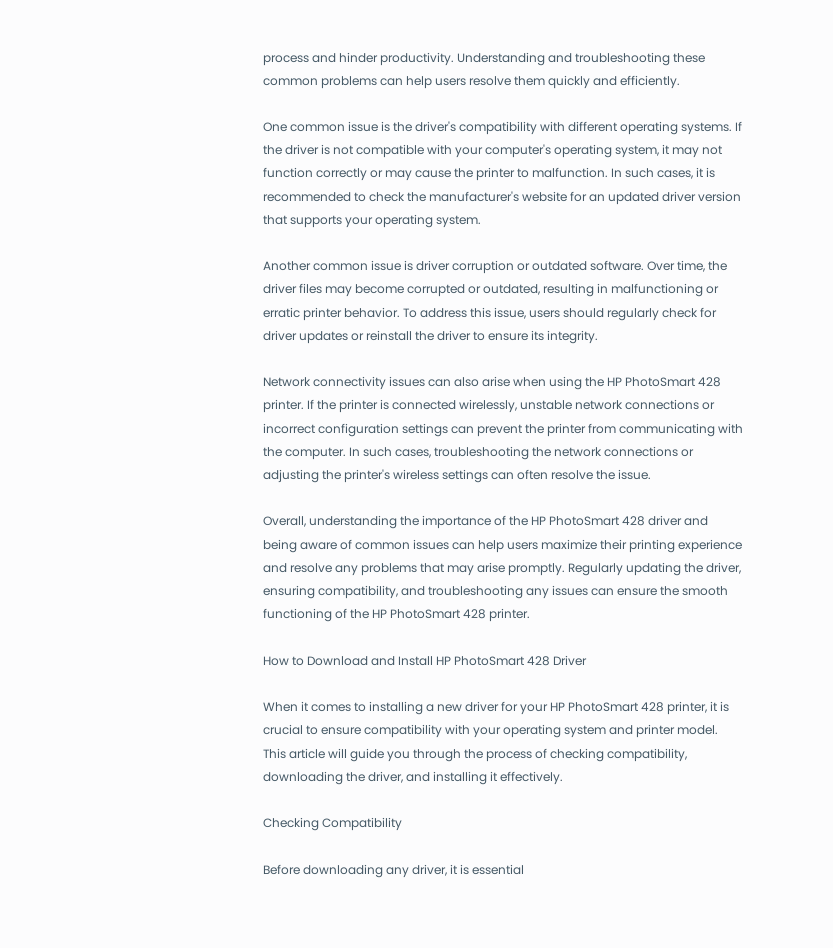process and hinder productivity. Understanding and troubleshooting these common problems can help users resolve them quickly and efficiently.

One common issue is the driver's compatibility with different operating systems. If the driver is not compatible with your computer's operating system, it may not function correctly or may cause the printer to malfunction. In such cases, it is recommended to check the manufacturer's website for an updated driver version that supports your operating system.

Another common issue is driver corruption or outdated software. Over time, the driver files may become corrupted or outdated, resulting in malfunctioning or erratic printer behavior. To address this issue, users should regularly check for driver updates or reinstall the driver to ensure its integrity.

Network connectivity issues can also arise when using the HP PhotoSmart 428 printer. If the printer is connected wirelessly, unstable network connections or incorrect configuration settings can prevent the printer from communicating with the computer. In such cases, troubleshooting the network connections or adjusting the printer's wireless settings can often resolve the issue.

Overall, understanding the importance of the HP PhotoSmart 428 driver and being aware of common issues can help users maximize their printing experience and resolve any problems that may arise promptly. Regularly updating the driver, ensuring compatibility, and troubleshooting any issues can ensure the smooth functioning of the HP PhotoSmart 428 printer.

How to Download and Install HP PhotoSmart 428 Driver

When it comes to installing a new driver for your HP PhotoSmart 428 printer, it is crucial to ensure compatibility with your operating system and printer model. This article will guide you through the process of checking compatibility, downloading the driver, and installing it effectively.

Checking Compatibility

Before downloading any driver, it is essential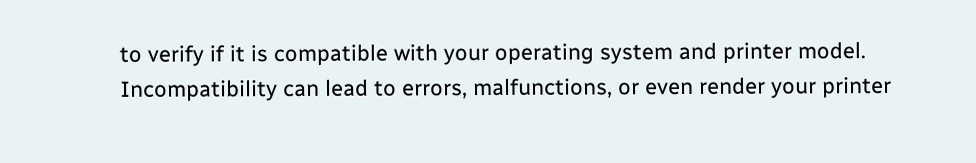to verify if it is compatible with your operating system and printer model. Incompatibility can lead to errors, malfunctions, or even render your printer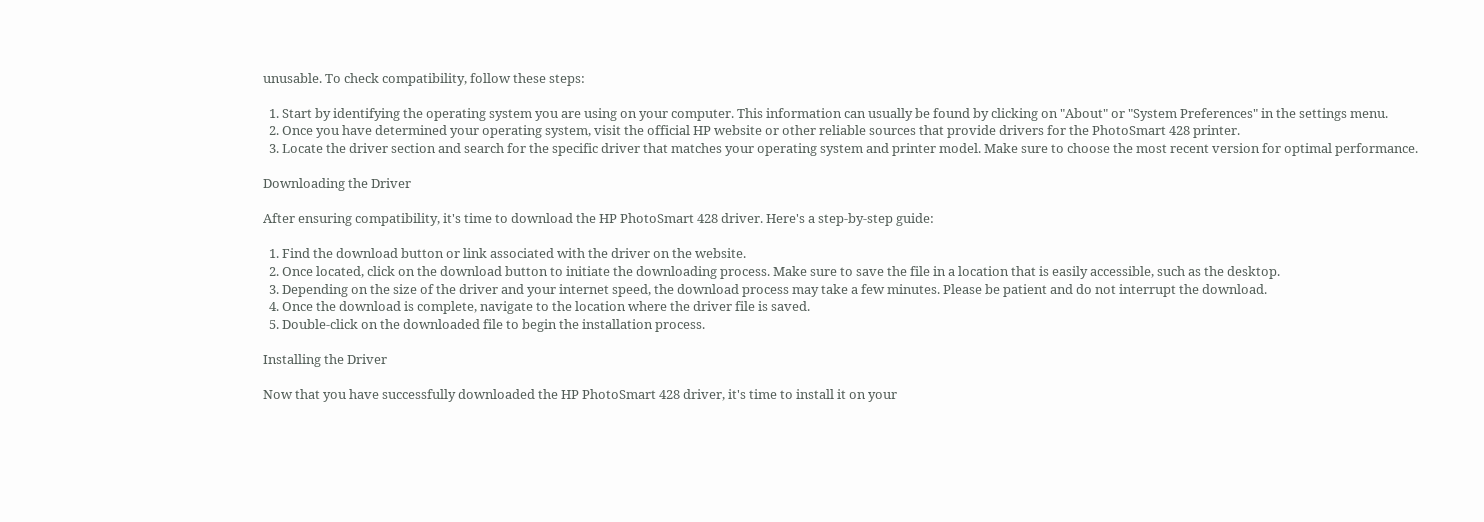unusable. To check compatibility, follow these steps:

  1. Start by identifying the operating system you are using on your computer. This information can usually be found by clicking on "About" or "System Preferences" in the settings menu.
  2. Once you have determined your operating system, visit the official HP website or other reliable sources that provide drivers for the PhotoSmart 428 printer.
  3. Locate the driver section and search for the specific driver that matches your operating system and printer model. Make sure to choose the most recent version for optimal performance.

Downloading the Driver

After ensuring compatibility, it's time to download the HP PhotoSmart 428 driver. Here's a step-by-step guide:

  1. Find the download button or link associated with the driver on the website.
  2. Once located, click on the download button to initiate the downloading process. Make sure to save the file in a location that is easily accessible, such as the desktop.
  3. Depending on the size of the driver and your internet speed, the download process may take a few minutes. Please be patient and do not interrupt the download.
  4. Once the download is complete, navigate to the location where the driver file is saved.
  5. Double-click on the downloaded file to begin the installation process.

Installing the Driver

Now that you have successfully downloaded the HP PhotoSmart 428 driver, it's time to install it on your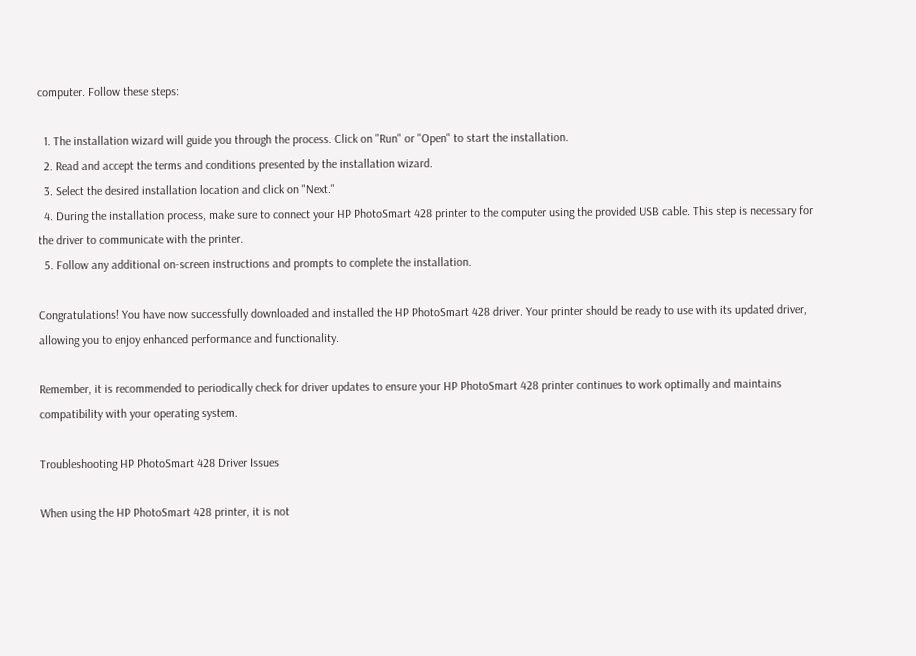computer. Follow these steps:

  1. The installation wizard will guide you through the process. Click on "Run" or "Open" to start the installation.
  2. Read and accept the terms and conditions presented by the installation wizard.
  3. Select the desired installation location and click on "Next."
  4. During the installation process, make sure to connect your HP PhotoSmart 428 printer to the computer using the provided USB cable. This step is necessary for the driver to communicate with the printer.
  5. Follow any additional on-screen instructions and prompts to complete the installation.

Congratulations! You have now successfully downloaded and installed the HP PhotoSmart 428 driver. Your printer should be ready to use with its updated driver, allowing you to enjoy enhanced performance and functionality.

Remember, it is recommended to periodically check for driver updates to ensure your HP PhotoSmart 428 printer continues to work optimally and maintains compatibility with your operating system.

Troubleshooting HP PhotoSmart 428 Driver Issues

When using the HP PhotoSmart 428 printer, it is not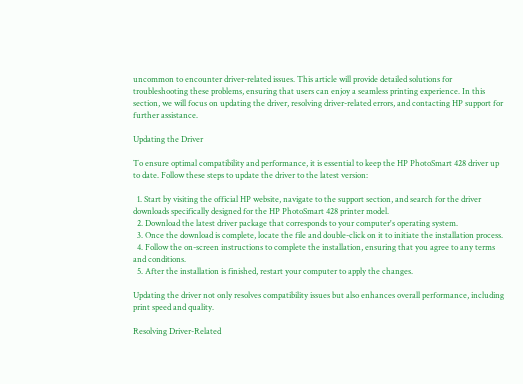uncommon to encounter driver-related issues. This article will provide detailed solutions for troubleshooting these problems, ensuring that users can enjoy a seamless printing experience. In this section, we will focus on updating the driver, resolving driver-related errors, and contacting HP support for further assistance.

Updating the Driver

To ensure optimal compatibility and performance, it is essential to keep the HP PhotoSmart 428 driver up to date. Follow these steps to update the driver to the latest version:

  1. Start by visiting the official HP website, navigate to the support section, and search for the driver downloads specifically designed for the HP PhotoSmart 428 printer model.
  2. Download the latest driver package that corresponds to your computer's operating system.
  3. Once the download is complete, locate the file and double-click on it to initiate the installation process.
  4. Follow the on-screen instructions to complete the installation, ensuring that you agree to any terms and conditions.
  5. After the installation is finished, restart your computer to apply the changes.

Updating the driver not only resolves compatibility issues but also enhances overall performance, including print speed and quality.

Resolving Driver-Related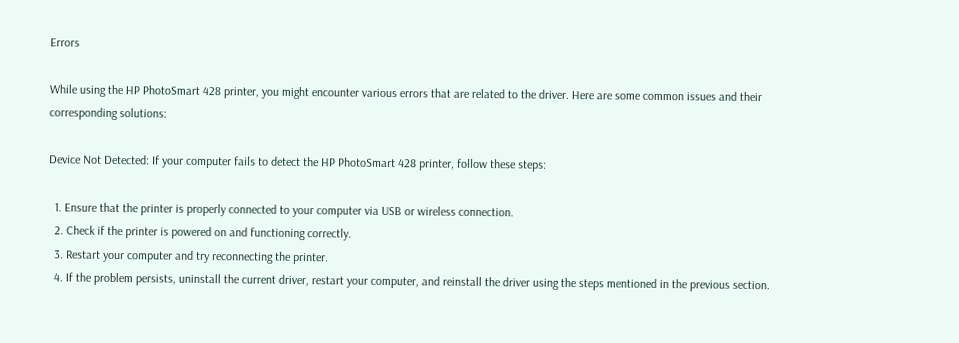Errors

While using the HP PhotoSmart 428 printer, you might encounter various errors that are related to the driver. Here are some common issues and their corresponding solutions:

Device Not Detected: If your computer fails to detect the HP PhotoSmart 428 printer, follow these steps:

  1. Ensure that the printer is properly connected to your computer via USB or wireless connection.
  2. Check if the printer is powered on and functioning correctly.
  3. Restart your computer and try reconnecting the printer.
  4. If the problem persists, uninstall the current driver, restart your computer, and reinstall the driver using the steps mentioned in the previous section.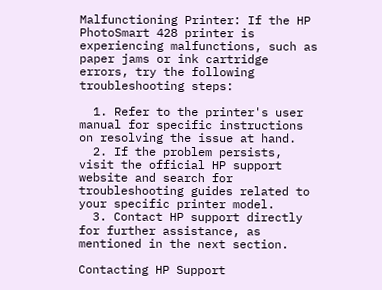Malfunctioning Printer: If the HP PhotoSmart 428 printer is experiencing malfunctions, such as paper jams or ink cartridge errors, try the following troubleshooting steps:

  1. Refer to the printer's user manual for specific instructions on resolving the issue at hand.
  2. If the problem persists, visit the official HP support website and search for troubleshooting guides related to your specific printer model.
  3. Contact HP support directly for further assistance, as mentioned in the next section.

Contacting HP Support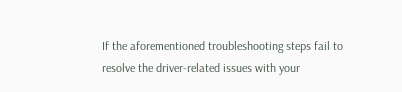If the aforementioned troubleshooting steps fail to resolve the driver-related issues with your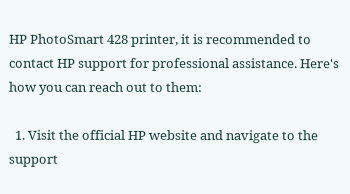HP PhotoSmart 428 printer, it is recommended to contact HP support for professional assistance. Here's how you can reach out to them:

  1. Visit the official HP website and navigate to the support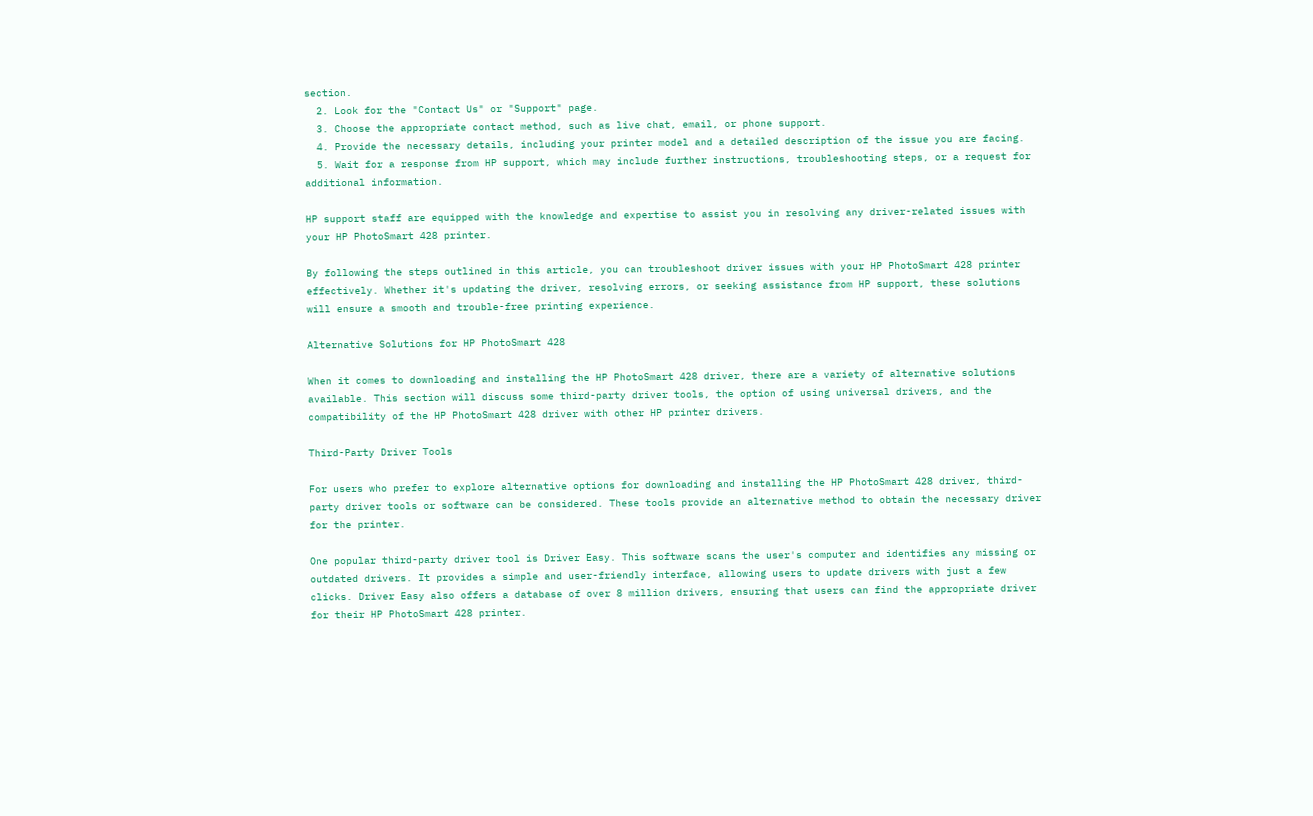section.
  2. Look for the "Contact Us" or "Support" page.
  3. Choose the appropriate contact method, such as live chat, email, or phone support.
  4. Provide the necessary details, including your printer model and a detailed description of the issue you are facing.
  5. Wait for a response from HP support, which may include further instructions, troubleshooting steps, or a request for additional information.

HP support staff are equipped with the knowledge and expertise to assist you in resolving any driver-related issues with your HP PhotoSmart 428 printer.

By following the steps outlined in this article, you can troubleshoot driver issues with your HP PhotoSmart 428 printer effectively. Whether it's updating the driver, resolving errors, or seeking assistance from HP support, these solutions will ensure a smooth and trouble-free printing experience.

Alternative Solutions for HP PhotoSmart 428

When it comes to downloading and installing the HP PhotoSmart 428 driver, there are a variety of alternative solutions available. This section will discuss some third-party driver tools, the option of using universal drivers, and the compatibility of the HP PhotoSmart 428 driver with other HP printer drivers.

Third-Party Driver Tools

For users who prefer to explore alternative options for downloading and installing the HP PhotoSmart 428 driver, third-party driver tools or software can be considered. These tools provide an alternative method to obtain the necessary driver for the printer.

One popular third-party driver tool is Driver Easy. This software scans the user's computer and identifies any missing or outdated drivers. It provides a simple and user-friendly interface, allowing users to update drivers with just a few clicks. Driver Easy also offers a database of over 8 million drivers, ensuring that users can find the appropriate driver for their HP PhotoSmart 428 printer.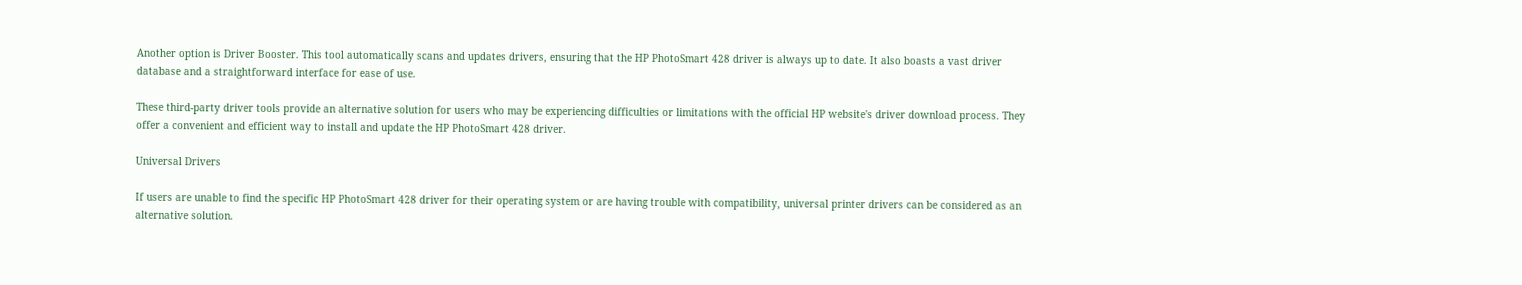Another option is Driver Booster. This tool automatically scans and updates drivers, ensuring that the HP PhotoSmart 428 driver is always up to date. It also boasts a vast driver database and a straightforward interface for ease of use.

These third-party driver tools provide an alternative solution for users who may be experiencing difficulties or limitations with the official HP website's driver download process. They offer a convenient and efficient way to install and update the HP PhotoSmart 428 driver.

Universal Drivers

If users are unable to find the specific HP PhotoSmart 428 driver for their operating system or are having trouble with compatibility, universal printer drivers can be considered as an alternative solution.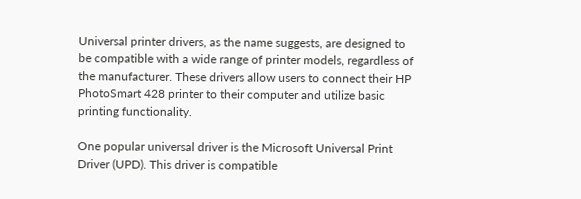Universal printer drivers, as the name suggests, are designed to be compatible with a wide range of printer models, regardless of the manufacturer. These drivers allow users to connect their HP PhotoSmart 428 printer to their computer and utilize basic printing functionality.

One popular universal driver is the Microsoft Universal Print Driver (UPD). This driver is compatible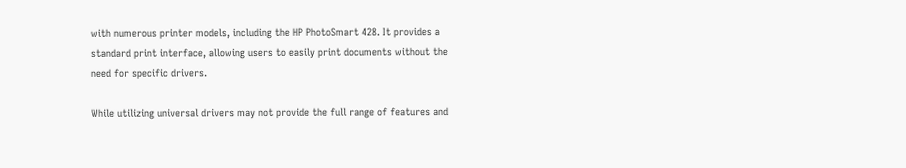with numerous printer models, including the HP PhotoSmart 428. It provides a standard print interface, allowing users to easily print documents without the need for specific drivers.

While utilizing universal drivers may not provide the full range of features and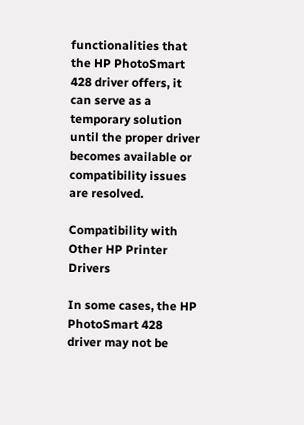functionalities that the HP PhotoSmart 428 driver offers, it can serve as a temporary solution until the proper driver becomes available or compatibility issues are resolved.

Compatibility with Other HP Printer Drivers

In some cases, the HP PhotoSmart 428 driver may not be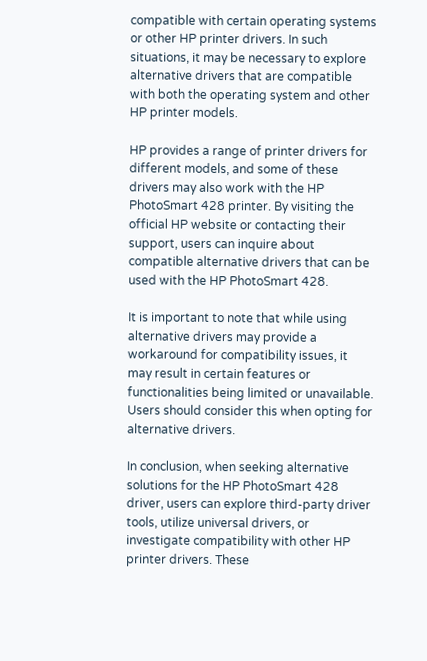compatible with certain operating systems or other HP printer drivers. In such situations, it may be necessary to explore alternative drivers that are compatible with both the operating system and other HP printer models.

HP provides a range of printer drivers for different models, and some of these drivers may also work with the HP PhotoSmart 428 printer. By visiting the official HP website or contacting their support, users can inquire about compatible alternative drivers that can be used with the HP PhotoSmart 428.

It is important to note that while using alternative drivers may provide a workaround for compatibility issues, it may result in certain features or functionalities being limited or unavailable. Users should consider this when opting for alternative drivers.

In conclusion, when seeking alternative solutions for the HP PhotoSmart 428 driver, users can explore third-party driver tools, utilize universal drivers, or investigate compatibility with other HP printer drivers. These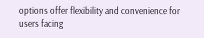options offer flexibility and convenience for users facing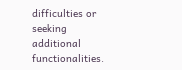difficulties or seeking additional functionalities.